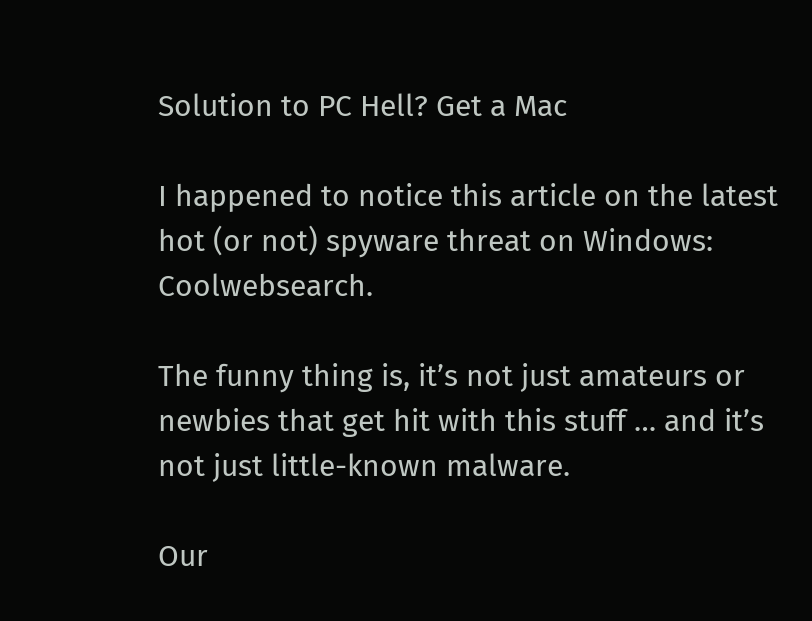Solution to PC Hell? Get a Mac

I happened to notice this article on the latest hot (or not) spyware threat on Windows: Coolwebsearch.

The funny thing is, it’s not just amateurs or newbies that get hit with this stuff … and it’s not just little-known malware.

Our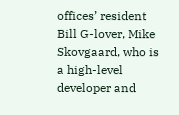offices’ resident Bill G-lover, Mike Skovgaard, who is a high-level developer and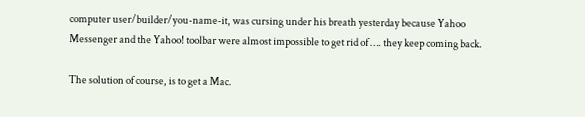computer user/builder/you-name-it, was cursing under his breath yesterday because Yahoo Messenger and the Yahoo! toolbar were almost impossible to get rid of …. they keep coming back.

The solution of course, is to get a Mac.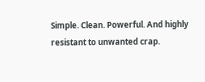Simple. Clean. Powerful. And highly resistant to unwanted crap.